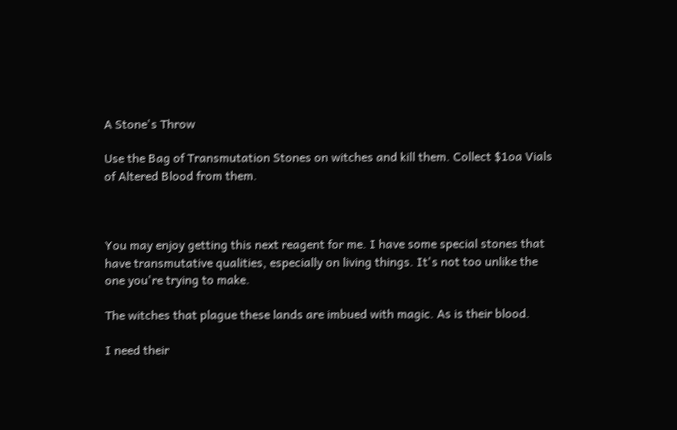A Stone's Throw

Use the Bag of Transmutation Stones on witches and kill them. Collect $1oa Vials of Altered Blood from them.



You may enjoy getting this next reagent for me. I have some special stones that have transmutative qualities, especially on living things. It's not too unlike the one you're trying to make.

The witches that plague these lands are imbued with magic. As is their blood.

I need their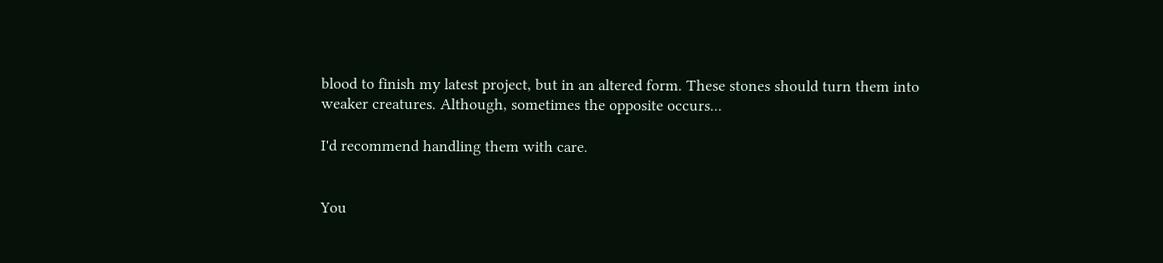blood to finish my latest project, but in an altered form. These stones should turn them into weaker creatures. Although, sometimes the opposite occurs...

I'd recommend handling them with care.


You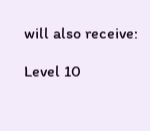will also receive:

Level 10